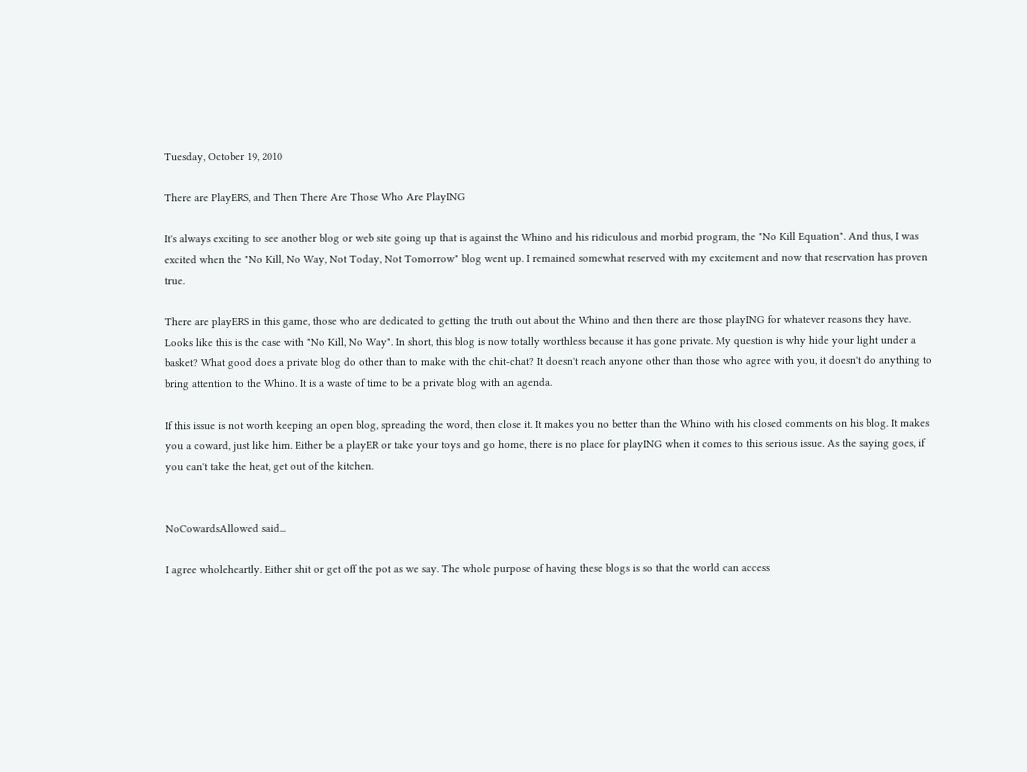Tuesday, October 19, 2010

There are PlayERS, and Then There Are Those Who Are PlayING

It's always exciting to see another blog or web site going up that is against the Whino and his ridiculous and morbid program, the "No Kill Equation". And thus, I was excited when the "No Kill, No Way, Not Today, Not Tomorrow" blog went up. I remained somewhat reserved with my excitement and now that reservation has proven true.

There are playERS in this game, those who are dedicated to getting the truth out about the Whino and then there are those playING for whatever reasons they have. Looks like this is the case with "No Kill, No Way". In short, this blog is now totally worthless because it has gone private. My question is why hide your light under a basket? What good does a private blog do other than to make with the chit-chat? It doesn't reach anyone other than those who agree with you, it doesn't do anything to bring attention to the Whino. It is a waste of time to be a private blog with an agenda.

If this issue is not worth keeping an open blog, spreading the word, then close it. It makes you no better than the Whino with his closed comments on his blog. It makes you a coward, just like him. Either be a playER or take your toys and go home, there is no place for playING when it comes to this serious issue. As the saying goes, if you can't take the heat, get out of the kitchen.


NoCowardsAllowed said...

I agree wholeheartly. Either shit or get off the pot as we say. The whole purpose of having these blogs is so that the world can access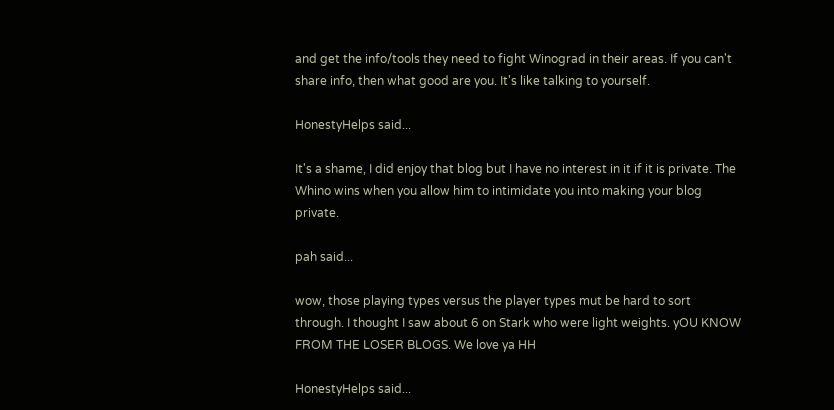and get the info/tools they need to fight Winograd in their areas. If you can't share info, then what good are you. It's like talking to yourself.

HonestyHelps said...

It's a shame, I did enjoy that blog but I have no interest in it if it is private. The Whino wins when you allow him to intimidate you into making your blog private.

pah said...

wow, those playing types versus the player types mut be hard to sort through. I thought I saw about 6 on Stark who were light weights. yOU KNOW FROM THE LOSER BLOGS. We love ya HH

HonestyHelps said...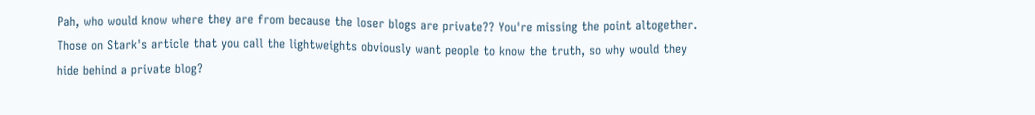Pah, who would know where they are from because the loser blogs are private?? You're missing the point altogether. Those on Stark's article that you call the lightweights obviously want people to know the truth, so why would they hide behind a private blog?